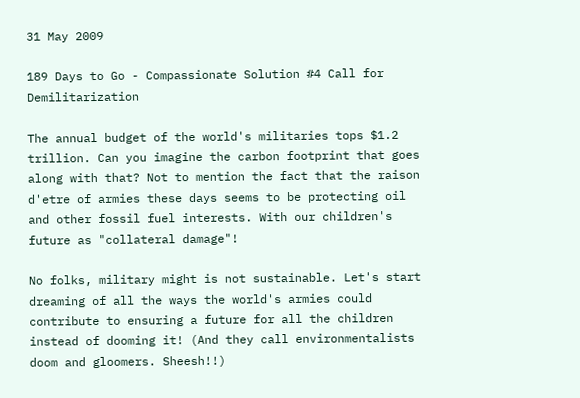31 May 2009

189 Days to Go - Compassionate Solution #4 Call for Demilitarization

The annual budget of the world's militaries tops $1.2 trillion. Can you imagine the carbon footprint that goes along with that? Not to mention the fact that the raison d'etre of armies these days seems to be protecting oil and other fossil fuel interests. With our children's future as "collateral damage"!

No folks, military might is not sustainable. Let's start dreaming of all the ways the world's armies could contribute to ensuring a future for all the children instead of dooming it! (And they call environmentalists doom and gloomers. Sheesh!!)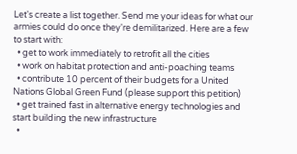Let's create a list together. Send me your ideas for what our armies could do once they're demilitarized. Here are a few to start with:
  • get to work immediately to retrofit all the cities
  • work on habitat protection and anti-poaching teams
  • contribute 10 percent of their budgets for a United Nations Global Green Fund (please support this petition)
  • get trained fast in alternative energy technologies and start building the new infrastructure
  •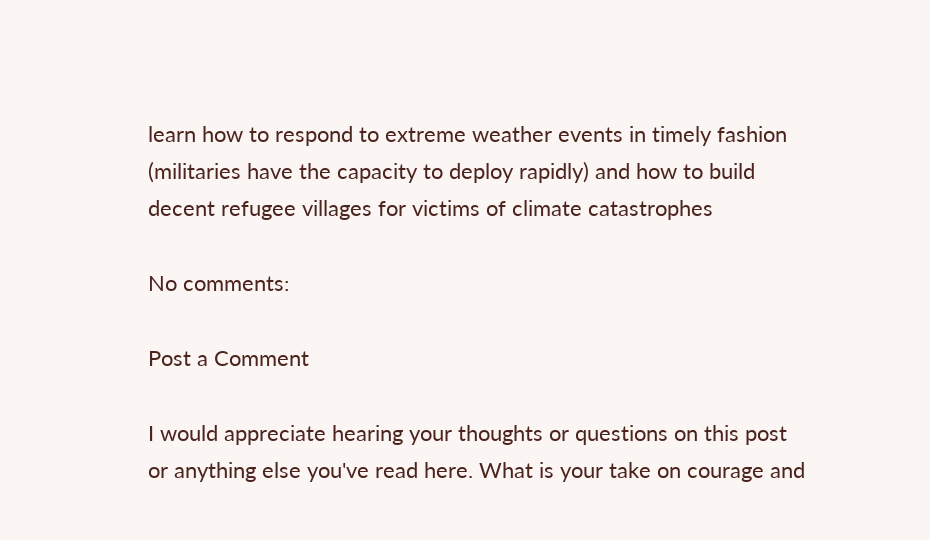learn how to respond to extreme weather events in timely fashion (militaries have the capacity to deploy rapidly) and how to build decent refugee villages for victims of climate catastrophes

No comments:

Post a Comment

I would appreciate hearing your thoughts or questions on this post or anything else you've read here. What is your take on courage and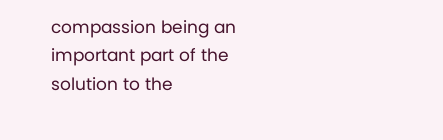compassion being an important part of the solution to the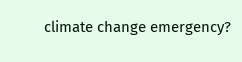climate change emergency?